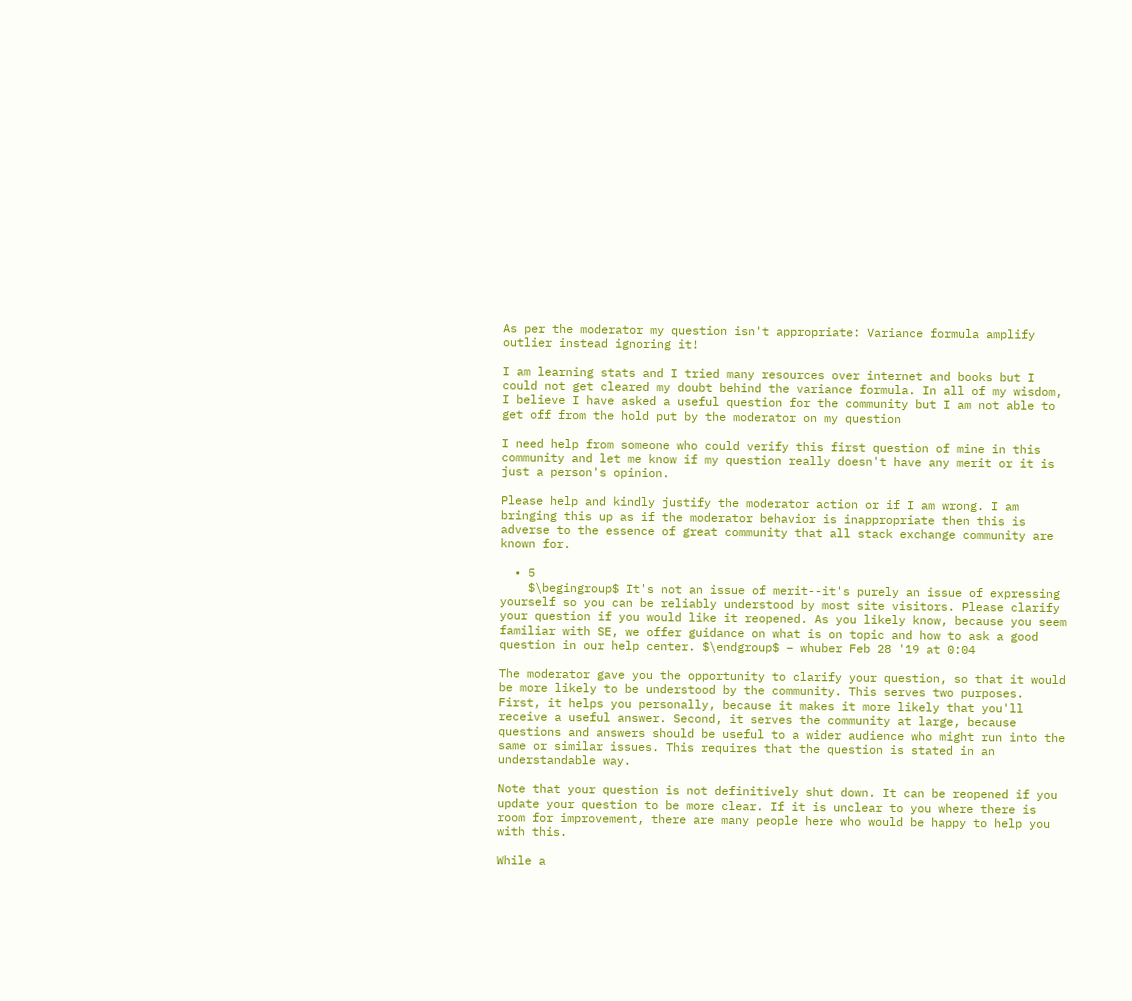As per the moderator my question isn't appropriate: Variance formula amplify outlier instead ignoring it!

I am learning stats and I tried many resources over internet and books but I could not get cleared my doubt behind the variance formula. In all of my wisdom, I believe I have asked a useful question for the community but I am not able to get off from the hold put by the moderator on my question

I need help from someone who could verify this first question of mine in this community and let me know if my question really doesn't have any merit or it is just a person's opinion.

Please help and kindly justify the moderator action or if I am wrong. I am bringing this up as if the moderator behavior is inappropriate then this is adverse to the essence of great community that all stack exchange community are known for.

  • 5
    $\begingroup$ It's not an issue of merit--it's purely an issue of expressing yourself so you can be reliably understood by most site visitors. Please clarify your question if you would like it reopened. As you likely know, because you seem familiar with SE, we offer guidance on what is on topic and how to ask a good question in our help center. $\endgroup$ – whuber Feb 28 '19 at 0:04

The moderator gave you the opportunity to clarify your question, so that it would be more likely to be understood by the community. This serves two purposes. First, it helps you personally, because it makes it more likely that you'll receive a useful answer. Second, it serves the community at large, because questions and answers should be useful to a wider audience who might run into the same or similar issues. This requires that the question is stated in an understandable way.

Note that your question is not definitively shut down. It can be reopened if you update your question to be more clear. If it is unclear to you where there is room for improvement, there are many people here who would be happy to help you with this.

While a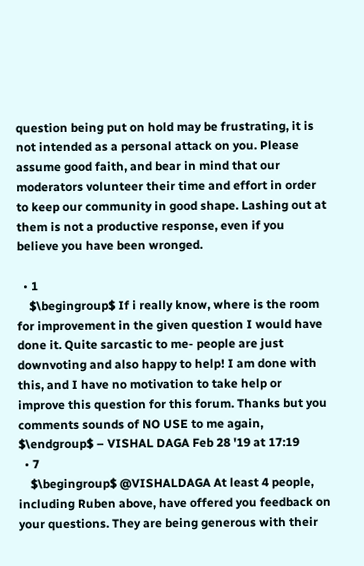question being put on hold may be frustrating, it is not intended as a personal attack on you. Please assume good faith, and bear in mind that our moderators volunteer their time and effort in order to keep our community in good shape. Lashing out at them is not a productive response, even if you believe you have been wronged.

  • 1
    $\begingroup$ If i really know, where is the room for improvement in the given question I would have done it. Quite sarcastic to me- people are just downvoting and also happy to help! I am done with this, and I have no motivation to take help or improve this question for this forum. Thanks but you comments sounds of NO USE to me again, $\endgroup$ – VISHAL DAGA Feb 28 '19 at 17:19
  • 7
    $\begingroup$ @VISHALDAGA At least 4 people, including Ruben above, have offered you feedback on your questions. They are being generous with their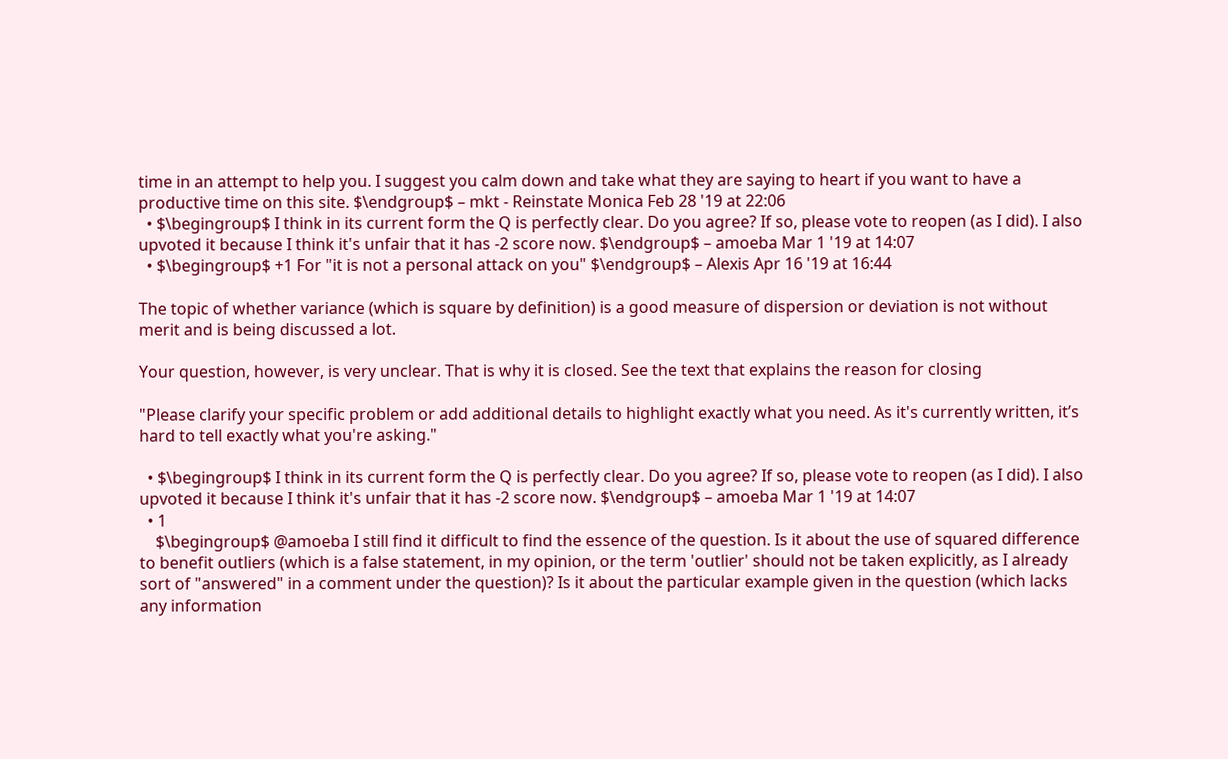time in an attempt to help you. I suggest you calm down and take what they are saying to heart if you want to have a productive time on this site. $\endgroup$ – mkt - Reinstate Monica Feb 28 '19 at 22:06
  • $\begingroup$ I think in its current form the Q is perfectly clear. Do you agree? If so, please vote to reopen (as I did). I also upvoted it because I think it's unfair that it has -2 score now. $\endgroup$ – amoeba Mar 1 '19 at 14:07
  • $\begingroup$ +1 For "it is not a personal attack on you" $\endgroup$ – Alexis Apr 16 '19 at 16:44

The topic of whether variance (which is square by definition) is a good measure of dispersion or deviation is not without merit and is being discussed a lot.

Your question, however, is very unclear. That is why it is closed. See the text that explains the reason for closing

"Please clarify your specific problem or add additional details to highlight exactly what you need. As it's currently written, it’s hard to tell exactly what you're asking."

  • $\begingroup$ I think in its current form the Q is perfectly clear. Do you agree? If so, please vote to reopen (as I did). I also upvoted it because I think it's unfair that it has -2 score now. $\endgroup$ – amoeba Mar 1 '19 at 14:07
  • 1
    $\begingroup$ @amoeba I still find it difficult to find the essence of the question. Is it about the use of squared difference to benefit outliers (which is a false statement, in my opinion, or the term 'outlier' should not be taken explicitly, as I already sort of "answered" in a comment under the question)? Is it about the particular example given in the question (which lacks any information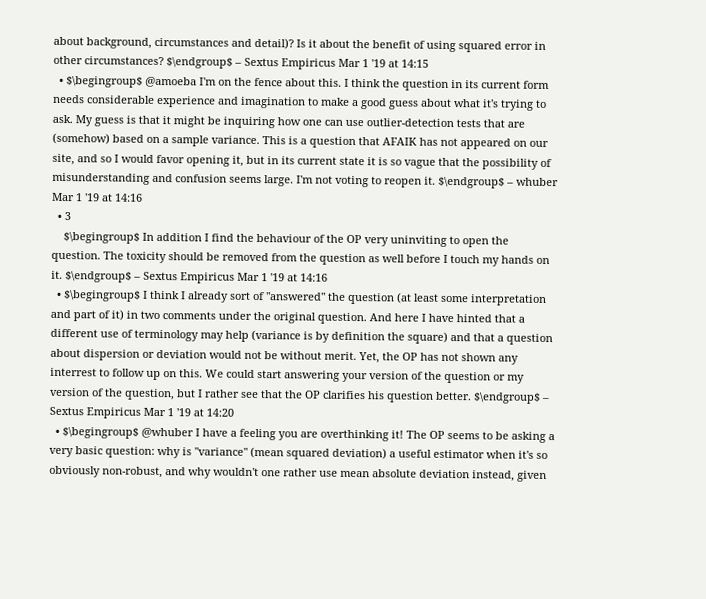about background, circumstances and detail)? Is it about the benefit of using squared error in other circumstances? $\endgroup$ – Sextus Empiricus Mar 1 '19 at 14:15
  • $\begingroup$ @amoeba I'm on the fence about this. I think the question in its current form needs considerable experience and imagination to make a good guess about what it's trying to ask. My guess is that it might be inquiring how one can use outlier-detection tests that are (somehow) based on a sample variance. This is a question that AFAIK has not appeared on our site, and so I would favor opening it, but in its current state it is so vague that the possibility of misunderstanding and confusion seems large. I'm not voting to reopen it. $\endgroup$ – whuber Mar 1 '19 at 14:16
  • 3
    $\begingroup$ In addition I find the behaviour of the OP very uninviting to open the question. The toxicity should be removed from the question as well before I touch my hands on it. $\endgroup$ – Sextus Empiricus Mar 1 '19 at 14:16
  • $\begingroup$ I think I already sort of "answered" the question (at least some interpretation and part of it) in two comments under the original question. And here I have hinted that a different use of terminology may help (variance is by definition the square) and that a question about dispersion or deviation would not be without merit. Yet, the OP has not shown any interrest to follow up on this. We could start answering your version of the question or my version of the question, but I rather see that the OP clarifies his question better. $\endgroup$ – Sextus Empiricus Mar 1 '19 at 14:20
  • $\begingroup$ @whuber I have a feeling you are overthinking it! The OP seems to be asking a very basic question: why is "variance" (mean squared deviation) a useful estimator when it's so obviously non-robust, and why wouldn't one rather use mean absolute deviation instead, given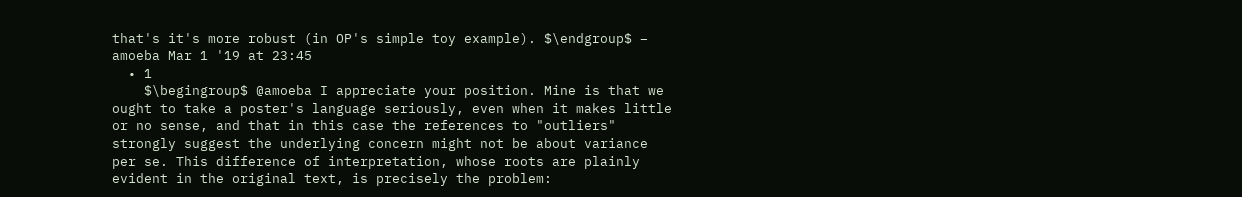that's it's more robust (in OP's simple toy example). $\endgroup$ – amoeba Mar 1 '19 at 23:45
  • 1
    $\begingroup$ @amoeba I appreciate your position. Mine is that we ought to take a poster's language seriously, even when it makes little or no sense, and that in this case the references to "outliers" strongly suggest the underlying concern might not be about variance per se. This difference of interpretation, whose roots are plainly evident in the original text, is precisely the problem: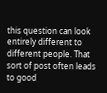this question can look entirely different to different people. That sort of post often leads to good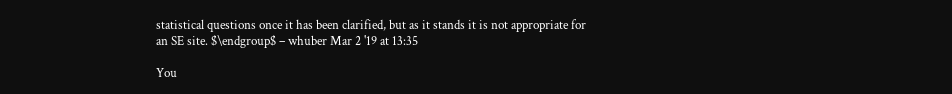statistical questions once it has been clarified, but as it stands it is not appropriate for an SE site. $\endgroup$ – whuber Mar 2 '19 at 13:35

You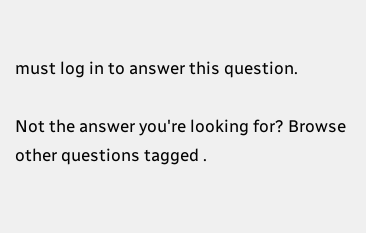must log in to answer this question.

Not the answer you're looking for? Browse other questions tagged .